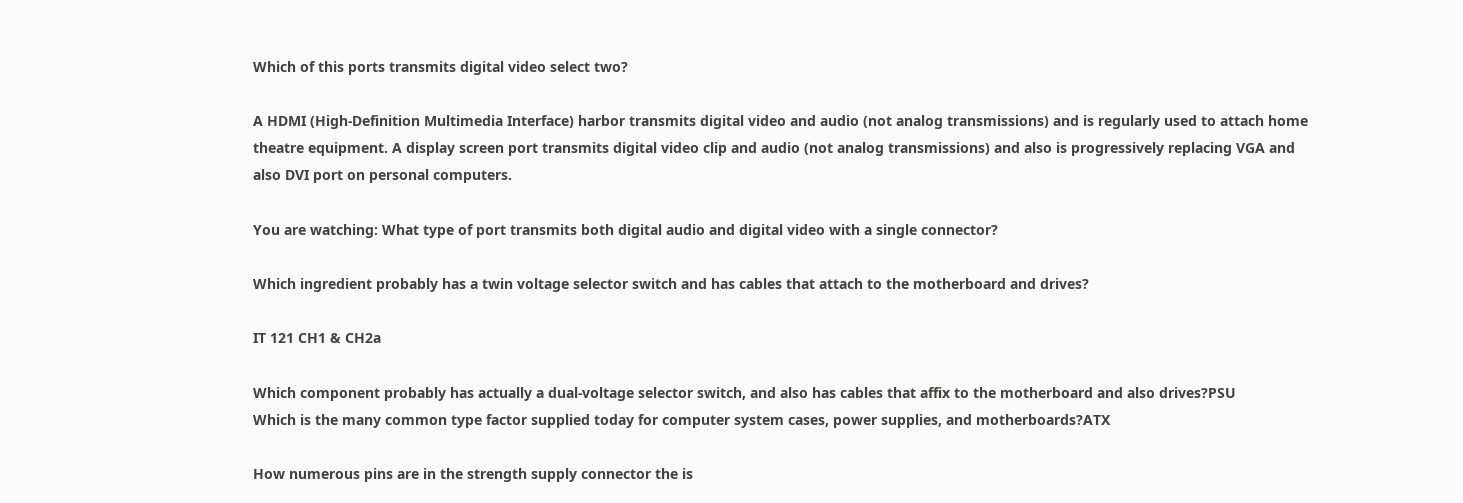Which of this ports transmits digital video select two?

A HDMI (High-Definition Multimedia Interface) harbor transmits digital video and audio (not analog transmissions) and is regularly used to attach home theatre equipment. A display screen port transmits digital video clip and audio (not analog transmissions) and also is progressively replacing VGA and also DVI port on personal computers.

You are watching: What type of port transmits both digital audio and digital video with a single connector?

Which ingredient probably has a twin voltage selector switch and has cables that attach to the motherboard and drives?

IT 121 CH1 & CH2a

Which component probably has actually a dual-voltage selector switch, and also has cables that affix to the motherboard and also drives?PSU
Which is the many common type factor supplied today for computer system cases, power supplies, and motherboards?ATX

How numerous pins are in the strength supply connector the is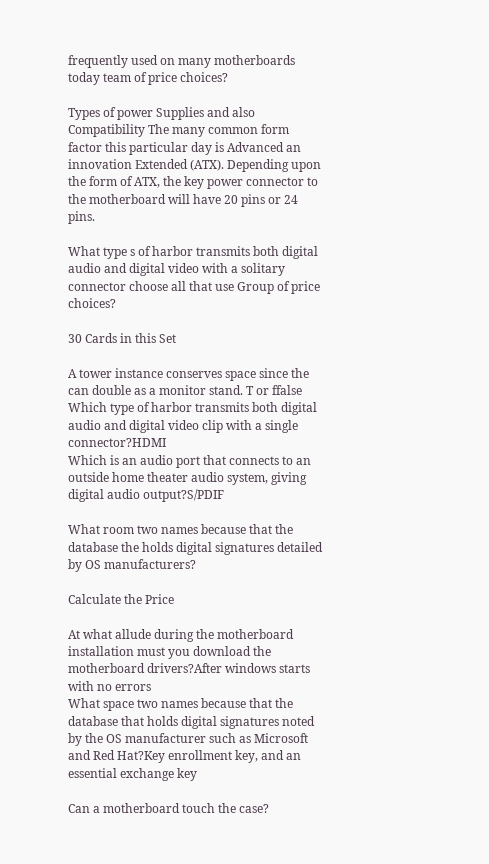frequently used on many motherboards today team of price choices?

Types of power Supplies and also Compatibility The many common form factor this particular day is Advanced an innovation Extended (ATX). Depending upon the form of ATX, the key power connector to the motherboard will have 20 pins or 24 pins.

What type s of harbor transmits both digital audio and digital video with a solitary connector choose all that use Group of price choices?

30 Cards in this Set

A tower instance conserves space since the can double as a monitor stand. T or ffalse
Which type of harbor transmits both digital audio and digital video clip with a single connector?HDMI
Which is an audio port that connects to an outside home theater audio system, giving digital audio output?S/PDIF

What room two names because that the database the holds digital signatures detailed by OS manufacturers?

Calculate the Price

At what allude during the motherboard installation must you download the motherboard drivers?After windows starts with no errors
What space two names because that the database that holds digital signatures noted by the OS manufacturer such as Microsoft and Red Hat?Key enrollment key, and an essential exchange key

Can a motherboard touch the case?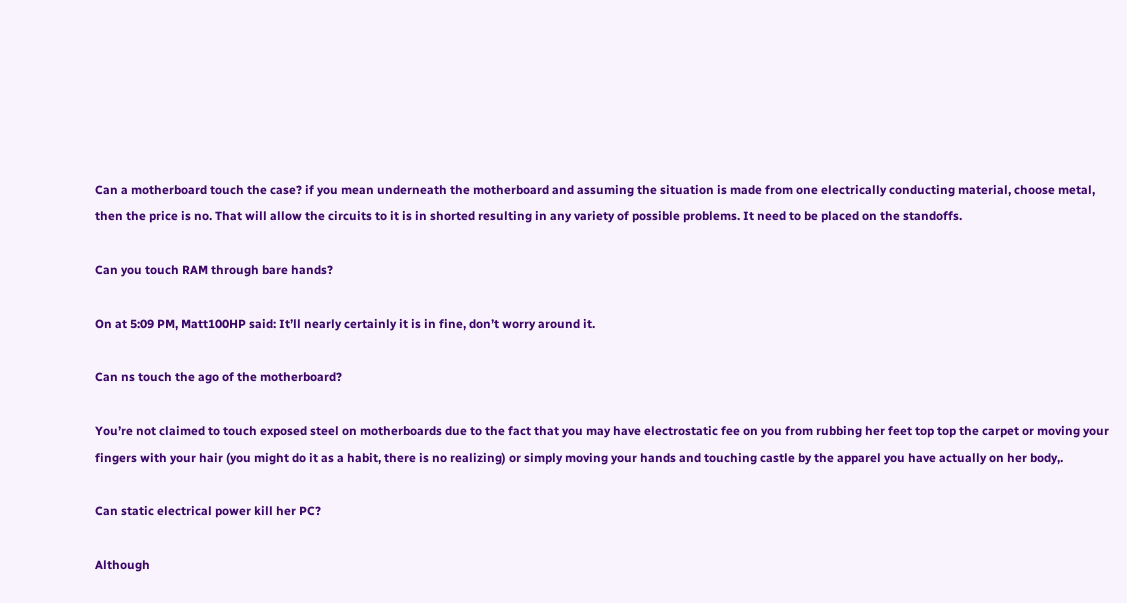Can a motherboard touch the case? if you mean underneath the motherboard and assuming the situation is made from one electrically conducting material, choose metal, then the price is no. That will allow the circuits to it is in shorted resulting in any variety of possible problems. It need to be placed on the standoffs.

Can you touch RAM through bare hands?

On at 5:09 PM, Matt100HP said: It’ll nearly certainly it is in fine, don’t worry around it.

Can ns touch the ago of the motherboard?

You’re not claimed to touch exposed steel on motherboards due to the fact that you may have electrostatic fee on you from rubbing her feet top top the carpet or moving your fingers with your hair (you might do it as a habit, there is no realizing) or simply moving your hands and touching castle by the apparel you have actually on her body,.

Can static electrical power kill her PC?

Although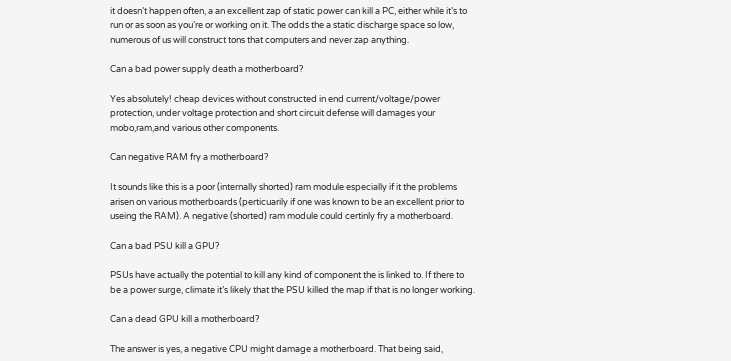it doesn’t happen often, a an excellent zap of static power can kill a PC, either while it’s to run or as soon as you’re or working on it. The odds the a static discharge space so low, numerous of us will construct tons that computers and never zap anything.

Can a bad power supply death a motherboard?

Yes absolutely! cheap devices without constructed in end current/voltage/power protection, under voltage protection and short circuit defense will damages your mobo,ram,and various other components.

Can negative RAM fry a motherboard?

It sounds like this is a poor (internally shorted) ram module especially if it the problems arisen on various motherboards (perticuarily if one was known to be an excellent prior to useing the RAM). A negative (shorted) ram module could certinly fry a motherboard.

Can a bad PSU kill a GPU?

PSUs have actually the potential to kill any kind of component the is linked to. If there to be a power surge, climate it’s likely that the PSU killed the map if that is no longer working.

Can a dead GPU kill a motherboard?

The answer is yes, a negative CPU might damage a motherboard. That being said,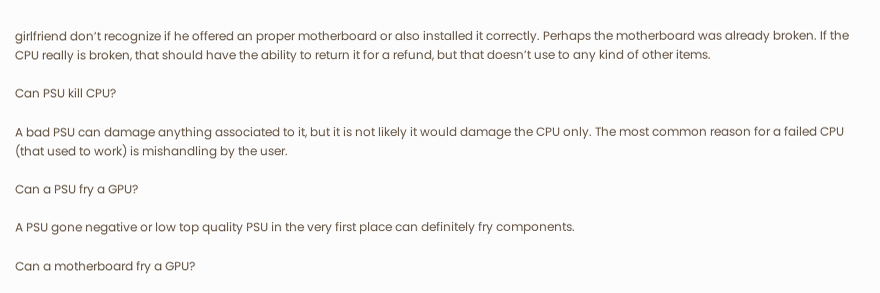girlfriend don’t recognize if he offered an proper motherboard or also installed it correctly. Perhaps the motherboard was already broken. If the CPU really is broken, that should have the ability to return it for a refund, but that doesn’t use to any kind of other items.

Can PSU kill CPU?

A bad PSU can damage anything associated to it, but it is not likely it would damage the CPU only. The most common reason for a failed CPU (that used to work) is mishandling by the user.

Can a PSU fry a GPU?

A PSU gone negative or low top quality PSU in the very first place can definitely fry components.

Can a motherboard fry a GPU?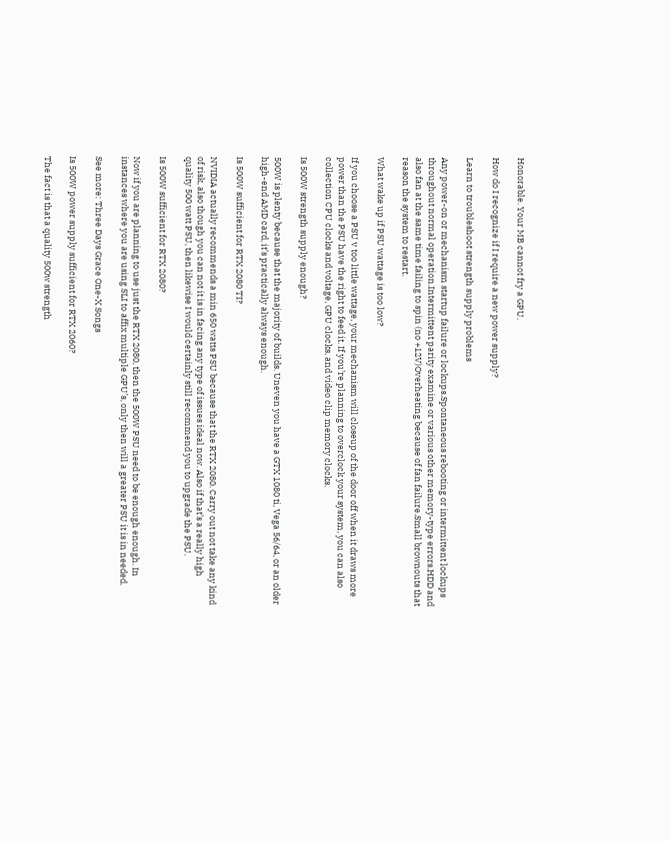Honorable. Your MB cannot fry a GPU.

How do I recognize if I require a new power supply?

Learn to troubleshoot strength supply problems

Any power-on or mechanism startup failure or lockups.Spontaneous rebooting or intermittent lockups throughout normal operation.Intermittent parity examine or various other memory-type errors.HDD and also fan at the same time failing to spin (no +12V)Overheating because of fan failure.Small brownouts that reason the system to restart.

What wake up if PSU wattage is too low?

If you choose a PSU v too little wattage, your mechanism will closeup of the door off when it draws more power than the PSU have the right to feed it. If you’re planning to overclock your system, you can also collection CPU clocks and voltage, GPU clocks, and video clip memory clocks.

Is 500W strength supply enough?

500W is plenty because that the majority of builds. Uneven you have a GTX 1080 ti, Vega 56/64, or an older high-end AMD card, it’s practically always enough.

Is 500W sufficient for RTX 2080 TI?

NVIDIA actually recommends a min 650 watts PSU because that the RTX 2080. Carry out not take any kind of risk, also though you can not it is in facing any type of issues ideal now. Also if that’s a really high quality 500 watt PSU, then likewise I would certainly still recommend you to upgrade the PSU.

Is 500W sufficient for RTX 2080?

Now if you are planning to use just the RTX 2080, then the 500W PSU need to be enough enough. In instances where you are using SLI to affix multiple GPU’s, only then will a greater PSU it is in needed.

See more: Three Days Grace One-X Songs

Is 500W power supply sufficient for RTX 2060?

The fact is that a quality 500w strength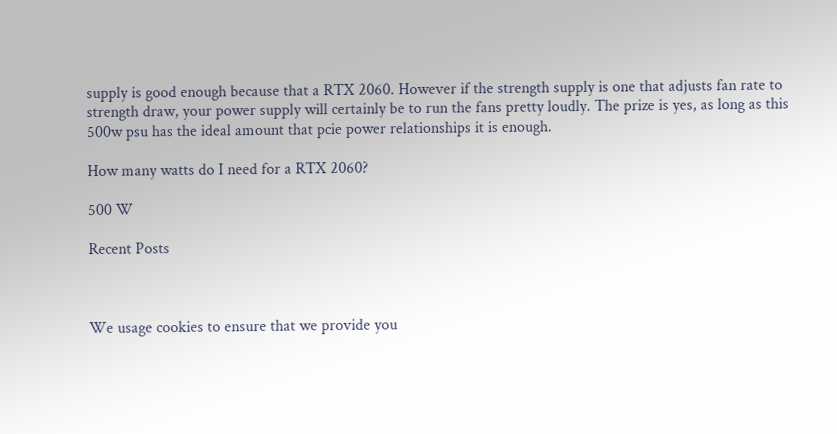supply is good enough because that a RTX 2060. However if the strength supply is one that adjusts fan rate to strength draw, your power supply will certainly be to run the fans pretty loudly. The prize is yes, as long as this 500w psu has the ideal amount that pcie power relationships it is enough.

How many watts do I need for a RTX 2060?

500 W

Recent Posts



We usage cookies to ensure that we provide you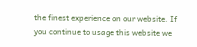the finest experience on our website. If you continue to usage this website we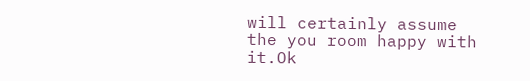will certainly assume the you room happy with it.Ok